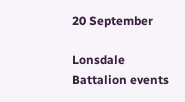20 September

Lonsdale Battalion events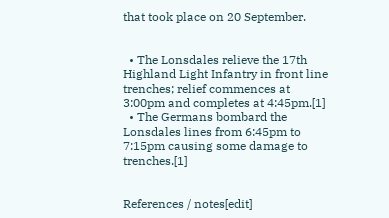that took place on 20 September.


  • The Lonsdales relieve the 17th Highland Light Infantry in front line trenches; relief commences at 3:00pm and completes at 4:45pm.[1]
  • The Germans bombard the Lonsdales lines from 6:45pm to 7:15pm causing some damage to trenches.[1]


References / notes[edit]